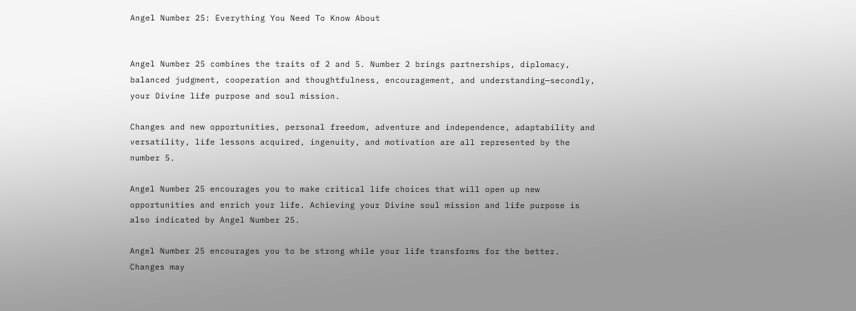Angel Number 25: Everything You Need To Know About


Angel Number 25 combines the traits of 2 and 5. Number 2 brings partnerships, diplomacy, balanced judgment, cooperation and thoughtfulness, encouragement, and understanding—secondly, your Divine life purpose and soul mission.

Changes and new opportunities, personal freedom, adventure and independence, adaptability and versatility, life lessons acquired, ingenuity, and motivation are all represented by the number 5.

Angel Number 25 encourages you to make critical life choices that will open up new opportunities and enrich your life. Achieving your Divine soul mission and life purpose is also indicated by Angel Number 25.

Angel Number 25 encourages you to be strong while your life transforms for the better. Changes may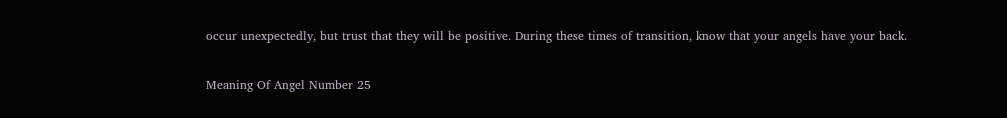occur unexpectedly, but trust that they will be positive. During these times of transition, know that your angels have your back.

Meaning Of Angel Number 25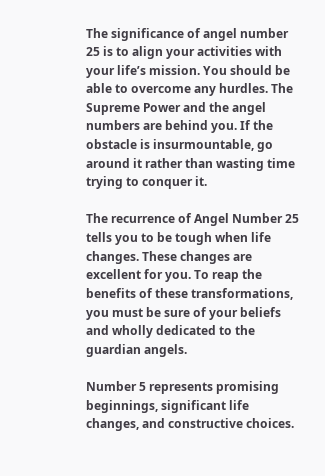The significance of angel number 25 is to align your activities with your life’s mission. You should be able to overcome any hurdles. The Supreme Power and the angel numbers are behind you. If the obstacle is insurmountable, go around it rather than wasting time trying to conquer it.

The recurrence of Angel Number 25 tells you to be tough when life changes. These changes are excellent for you. To reap the benefits of these transformations, you must be sure of your beliefs and wholly dedicated to the guardian angels.

Number 5 represents promising beginnings, significant life changes, and constructive choices.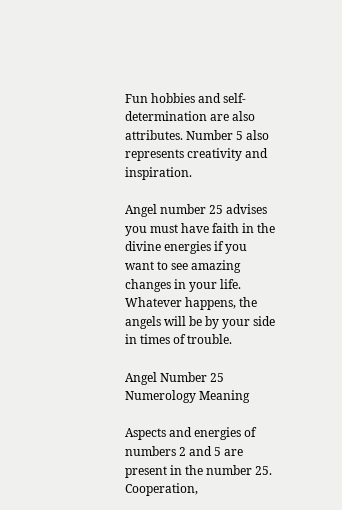Fun hobbies and self-determination are also attributes. Number 5 also represents creativity and inspiration.

Angel number 25 advises you must have faith in the divine energies if you want to see amazing changes in your life. Whatever happens, the angels will be by your side in times of trouble.

Angel Number 25 Numerology Meaning

Aspects and energies of numbers 2 and 5 are present in the number 25. Cooperation,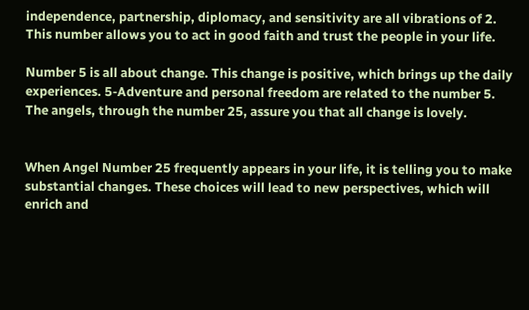independence, partnership, diplomacy, and sensitivity are all vibrations of 2. This number allows you to act in good faith and trust the people in your life.

Number 5 is all about change. This change is positive, which brings up the daily experiences. 5-Adventure and personal freedom are related to the number 5. The angels, through the number 25, assure you that all change is lovely.


When Angel Number 25 frequently appears in your life, it is telling you to make substantial changes. These choices will lead to new perspectives, which will enrich and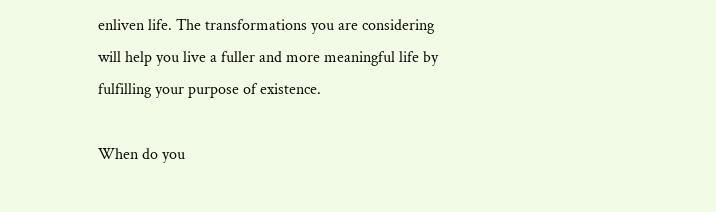enliven life. The transformations you are considering will help you live a fuller and more meaningful life by fulfilling your purpose of existence.

When do you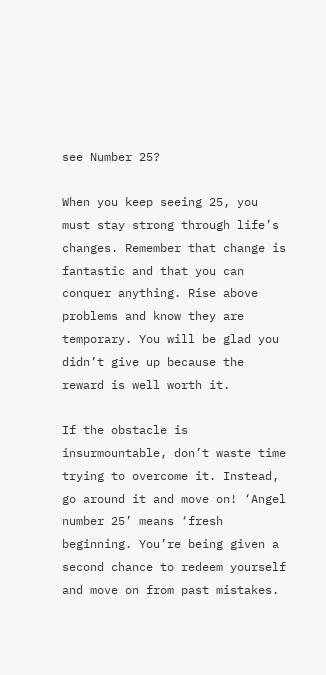see Number 25?

When you keep seeing 25, you must stay strong through life’s changes. Remember that change is fantastic and that you can conquer anything. Rise above problems and know they are temporary. You will be glad you didn’t give up because the reward is well worth it.

If the obstacle is insurmountable, don’t waste time trying to overcome it. Instead, go around it and move on! ‘Angel number 25’ means ‘fresh beginning. You’re being given a second chance to redeem yourself and move on from past mistakes.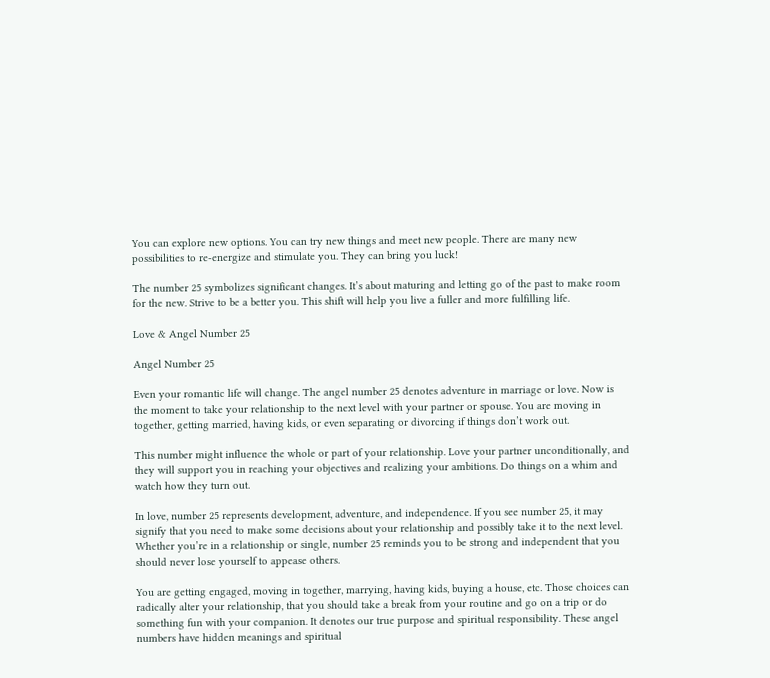You can explore new options. You can try new things and meet new people. There are many new possibilities to re-energize and stimulate you. They can bring you luck!

The number 25 symbolizes significant changes. It’s about maturing and letting go of the past to make room for the new. Strive to be a better you. This shift will help you live a fuller and more fulfilling life.

Love & Angel Number 25

Angel Number 25

Even your romantic life will change. The angel number 25 denotes adventure in marriage or love. Now is the moment to take your relationship to the next level with your partner or spouse. You are moving in together, getting married, having kids, or even separating or divorcing if things don’t work out.

This number might influence the whole or part of your relationship. Love your partner unconditionally, and they will support you in reaching your objectives and realizing your ambitions. Do things on a whim and watch how they turn out.

In love, number 25 represents development, adventure, and independence. If you see number 25, it may signify that you need to make some decisions about your relationship and possibly take it to the next level. Whether you’re in a relationship or single, number 25 reminds you to be strong and independent that you should never lose yourself to appease others.

You are getting engaged, moving in together, marrying, having kids, buying a house, etc. Those choices can radically alter your relationship, that you should take a break from your routine and go on a trip or do something fun with your companion. It denotes our true purpose and spiritual responsibility. These angel numbers have hidden meanings and spiritual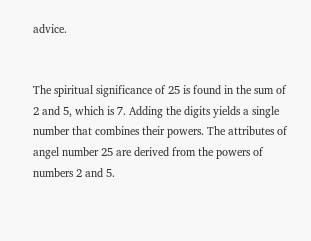advice.


The spiritual significance of 25 is found in the sum of 2 and 5, which is 7. Adding the digits yields a single number that combines their powers. The attributes of angel number 25 are derived from the powers of numbers 2 and 5.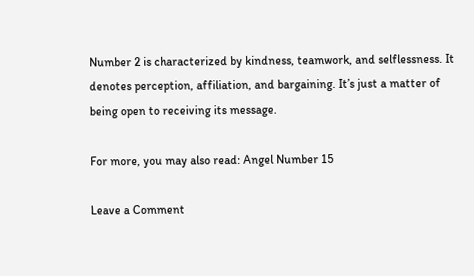Number 2 is characterized by kindness, teamwork, and selflessness. It denotes perception, affiliation, and bargaining. It’s just a matter of being open to receiving its message.

For more, you may also read: Angel Number 15

Leave a Comment